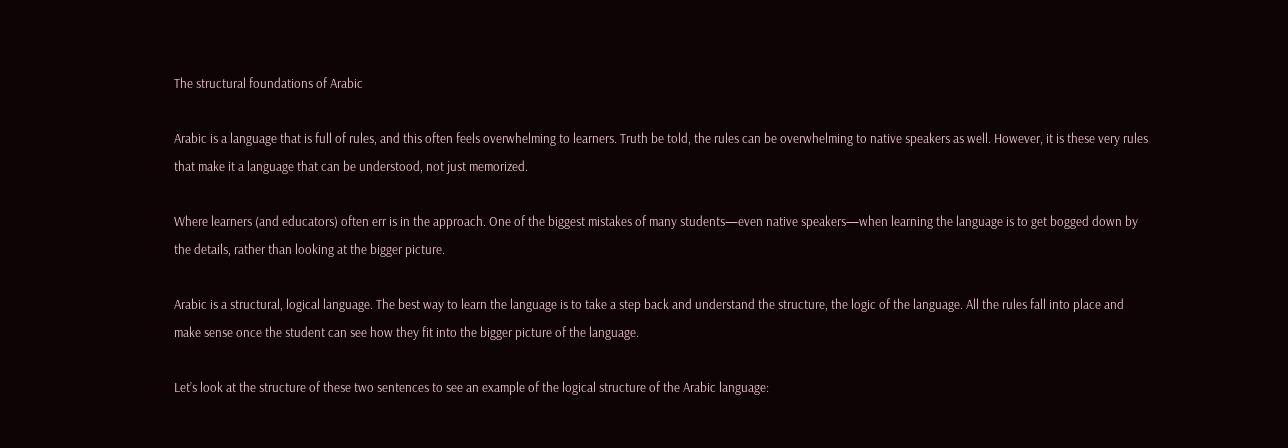The structural foundations of Arabic

Arabic is a language that is full of rules, and this often feels overwhelming to learners. Truth be told, the rules can be overwhelming to native speakers as well. However, it is these very rules that make it a language that can be understood, not just memorized.

Where learners (and educators) often err is in the approach. One of the biggest mistakes of many students—even native speakers—when learning the language is to get bogged down by the details, rather than looking at the bigger picture.

Arabic is a structural, logical language. The best way to learn the language is to take a step back and understand the structure, the logic of the language. All the rules fall into place and make sense once the student can see how they fit into the bigger picture of the language.

Let’s look at the structure of these two sentences to see an example of the logical structure of the Arabic language: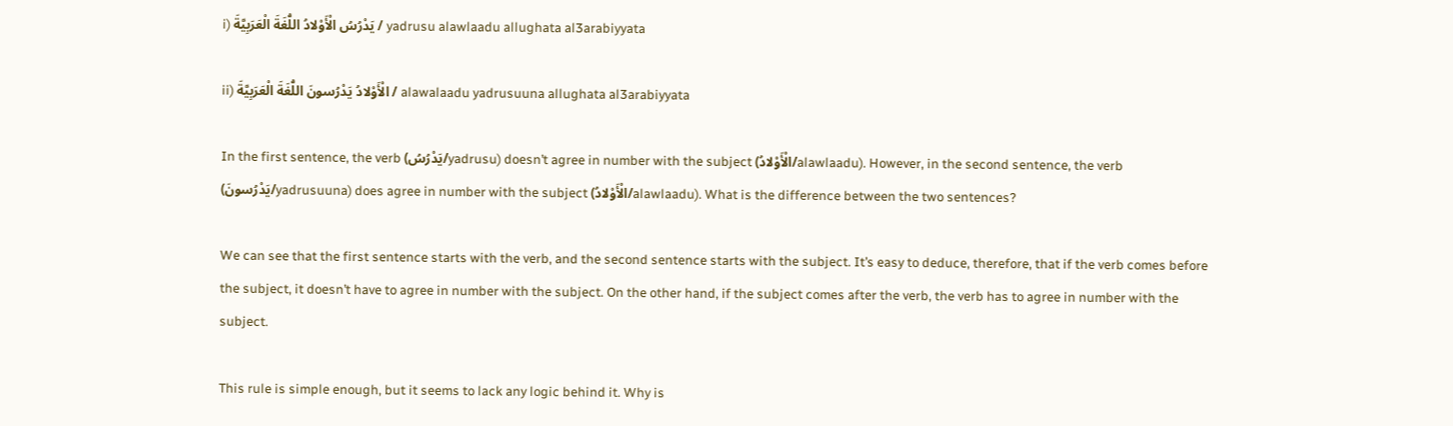i) يَدْرُسُ الْأَوْلادُ اللُّغَةَ الْعَرَبِيَّةَ / yadrusu alawlaadu allughata al3arabiyyata

ii) الْأَوْلادُ يَدْرُسونَ اللُّغَةَ الْعَرَبِيَّةَ / alawalaadu yadrusuuna allughata al3arabiyyata

In the first sentence, the verb (يَدْرُسُ/yadrusu) doesn’t agree in number with the subject (الْأَوْلادُ/alawlaadu). However, in the second sentence, the verb (يَدْرُسونَ/yadrusuuna) does agree in number with the subject (الْأَوْلادُ/alawlaadu). What is the difference between the two sentences?

We can see that the first sentence starts with the verb, and the second sentence starts with the subject. It’s easy to deduce, therefore, that if the verb comes before the subject, it doesn’t have to agree in number with the subject. On the other hand, if the subject comes after the verb, the verb has to agree in number with the subject.

This rule is simple enough, but it seems to lack any logic behind it. Why is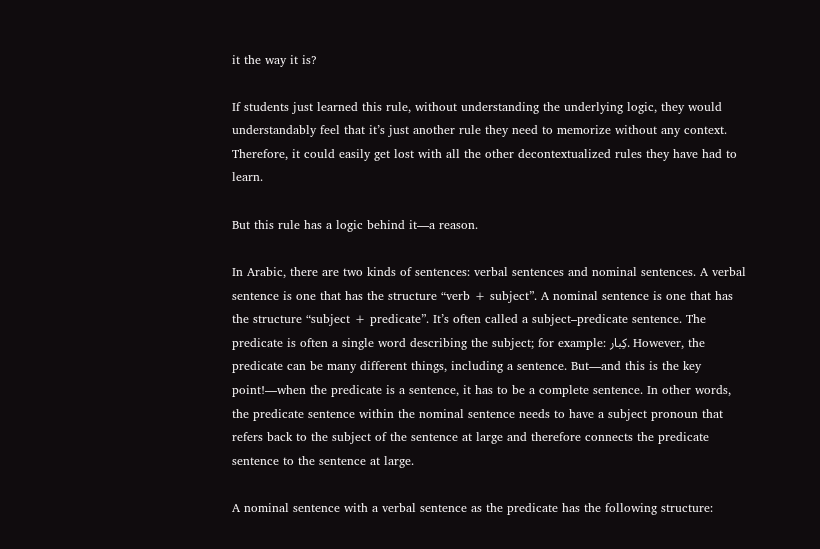it the way it is?

If students just learned this rule, without understanding the underlying logic, they would understandably feel that it’s just another rule they need to memorize without any context. Therefore, it could easily get lost with all the other decontextualized rules they have had to learn.

But this rule has a logic behind it—a reason.

In Arabic, there are two kinds of sentences: verbal sentences and nominal sentences. A verbal sentence is one that has the structure “verb + subject”. A nominal sentence is one that has the structure “subject + predicate”. It’s often called a subject–predicate sentence. The predicate is often a single word describing the subject; for example: كِبار. However, the predicate can be many different things, including a sentence. But—and this is the key point!—when the predicate is a sentence, it has to be a complete sentence. In other words, the predicate sentence within the nominal sentence needs to have a subject pronoun that refers back to the subject of the sentence at large and therefore connects the predicate sentence to the sentence at large.

A nominal sentence with a verbal sentence as the predicate has the following structure: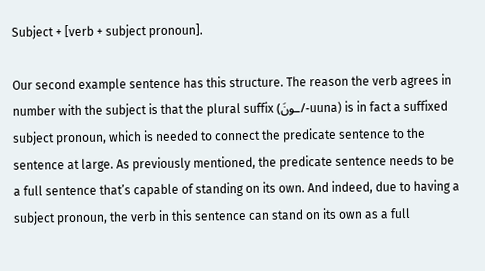Subject + [verb + subject pronoun].

Our second example sentence has this structure. The reason the verb agrees in number with the subject is that the plural suffix (ـونَ/-uuna) is in fact a suffixed subject pronoun, which is needed to connect the predicate sentence to the sentence at large. As previously mentioned, the predicate sentence needs to be a full sentence that’s capable of standing on its own. And indeed, due to having a subject pronoun, the verb in this sentence can stand on its own as a full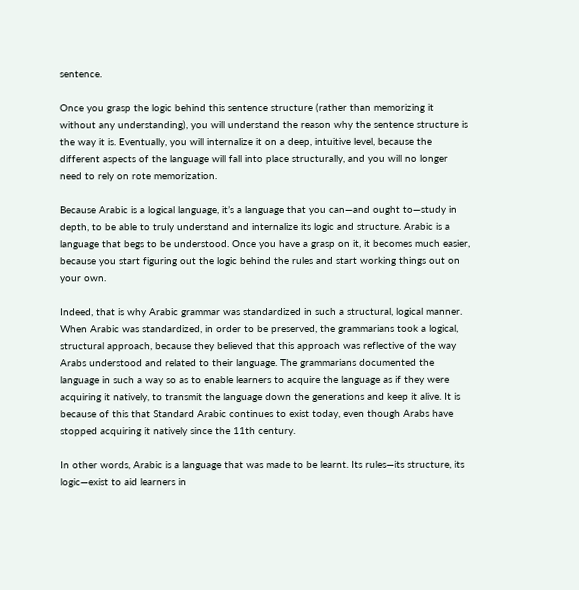sentence.

Once you grasp the logic behind this sentence structure (rather than memorizing it without any understanding), you will understand the reason why the sentence structure is the way it is. Eventually, you will internalize it on a deep, intuitive level, because the different aspects of the language will fall into place structurally, and you will no longer need to rely on rote memorization.

Because Arabic is a logical language, it’s a language that you can—and ought to—study in depth, to be able to truly understand and internalize its logic and structure. Arabic is a language that begs to be understood. Once you have a grasp on it, it becomes much easier, because you start figuring out the logic behind the rules and start working things out on your own.

Indeed, that is why Arabic grammar was standardized in such a structural, logical manner. When Arabic was standardized, in order to be preserved, the grammarians took a logical, structural approach, because they believed that this approach was reflective of the way Arabs understood and related to their language. The grammarians documented the language in such a way so as to enable learners to acquire the language as if they were acquiring it natively, to transmit the language down the generations and keep it alive. It is because of this that Standard Arabic continues to exist today, even though Arabs have stopped acquiring it natively since the 11th century.

In other words, Arabic is a language that was made to be learnt. Its rules—its structure, its logic—exist to aid learners in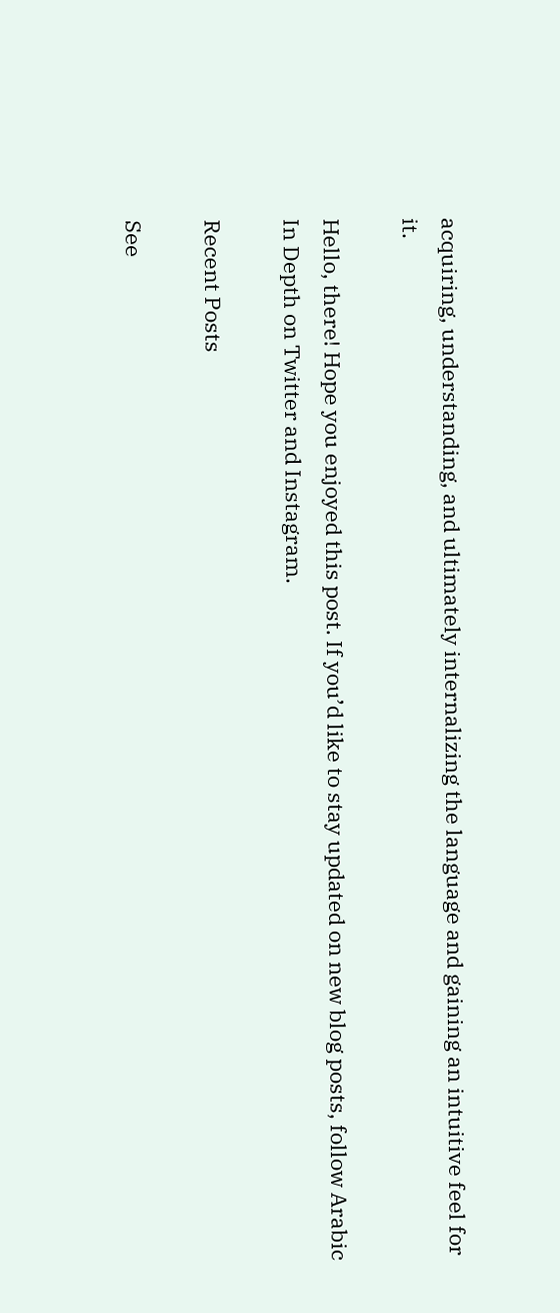acquiring, understanding, and ultimately internalizing the language and gaining an intuitive feel for it.

Hello, there! Hope you enjoyed this post. If you’d like to stay updated on new blog posts, follow Arabic In Depth on Twitter and Instagram.

Recent Posts

See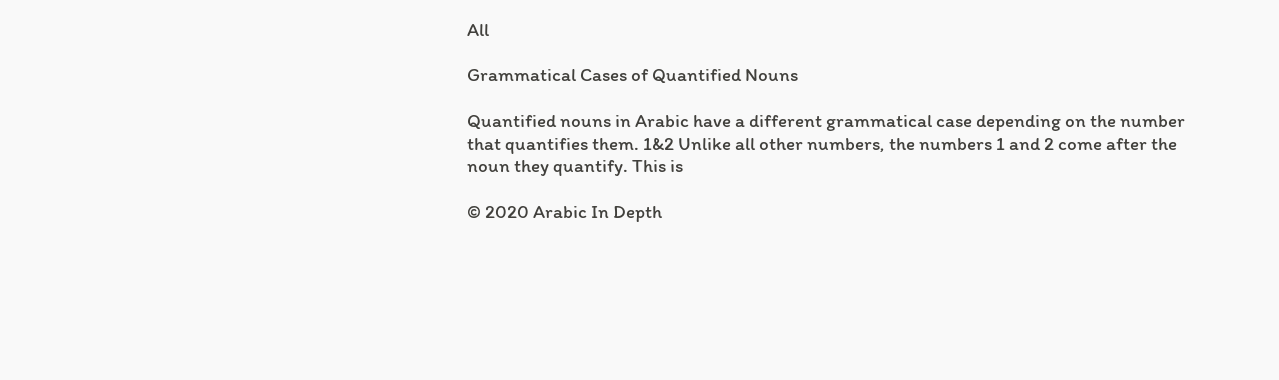All

Grammatical Cases of Quantified Nouns

Quantified nouns in Arabic have a different grammatical case depending on the number that quantifies them. 1&2 Unlike all other numbers, the numbers 1 and 2 come after the noun they quantify. This is

© 2020 Arabic In Depth